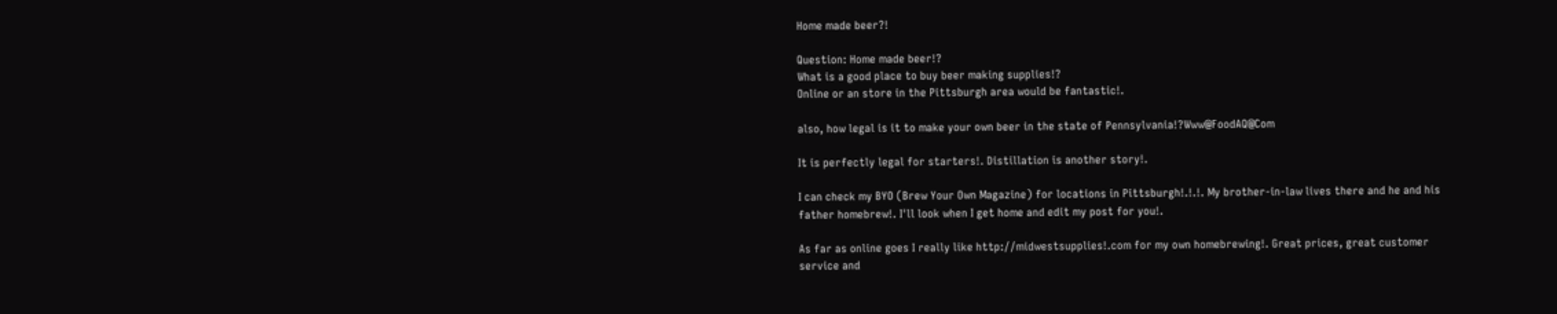Home made beer?!

Question: Home made beer!?
What is a good place to buy beer making supplies!?
Online or an store in the Pittsburgh area would be fantastic!.

also, how legal is it to make your own beer in the state of Pennsylvania!?Www@FoodAQ@Com

It is perfectly legal for starters!. Distillation is another story!.

I can check my BYO (Brew Your Own Magazine) for locations in Pittsburgh!.!.!. My brother-in-law lives there and he and his father homebrew!. I'll look when I get home and edit my post for you!.

As far as online goes I really like http://midwestsupplies!.com for my own homebrewing!. Great prices, great customer service and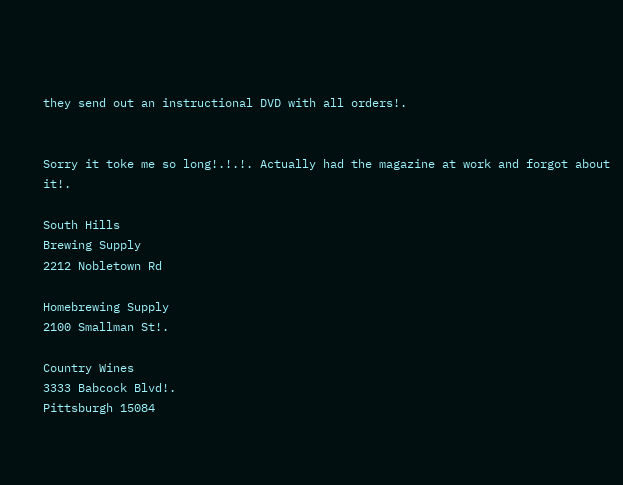they send out an instructional DVD with all orders!.


Sorry it toke me so long!.!.!. Actually had the magazine at work and forgot about it!.

South Hills
Brewing Supply
2212 Nobletown Rd

Homebrewing Supply
2100 Smallman St!.

Country Wines
3333 Babcock Blvd!.
Pittsburgh 15084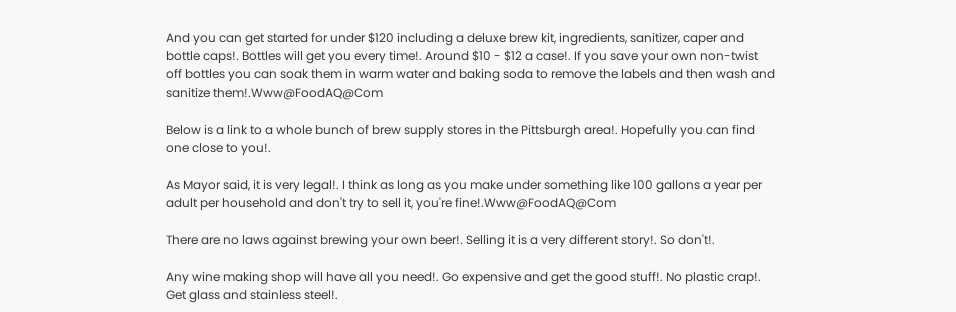And you can get started for under $120 including a deluxe brew kit, ingredients, sanitizer, caper and bottle caps!. Bottles will get you every time!. Around $10 - $12 a case!. If you save your own non-twist off bottles you can soak them in warm water and baking soda to remove the labels and then wash and sanitize them!.Www@FoodAQ@Com

Below is a link to a whole bunch of brew supply stores in the Pittsburgh area!. Hopefully you can find one close to you!.

As Mayor said, it is very legal!. I think as long as you make under something like 100 gallons a year per adult per household and don't try to sell it, you're fine!.Www@FoodAQ@Com

There are no laws against brewing your own beer!. Selling it is a very different story!. So don't!.

Any wine making shop will have all you need!. Go expensive and get the good stuff!. No plastic crap!. Get glass and stainless steel!.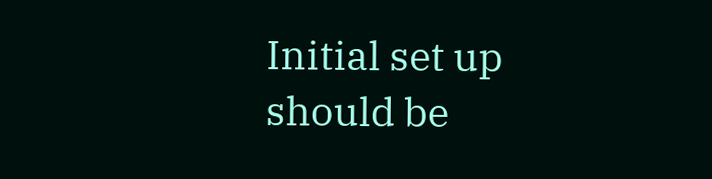Initial set up should be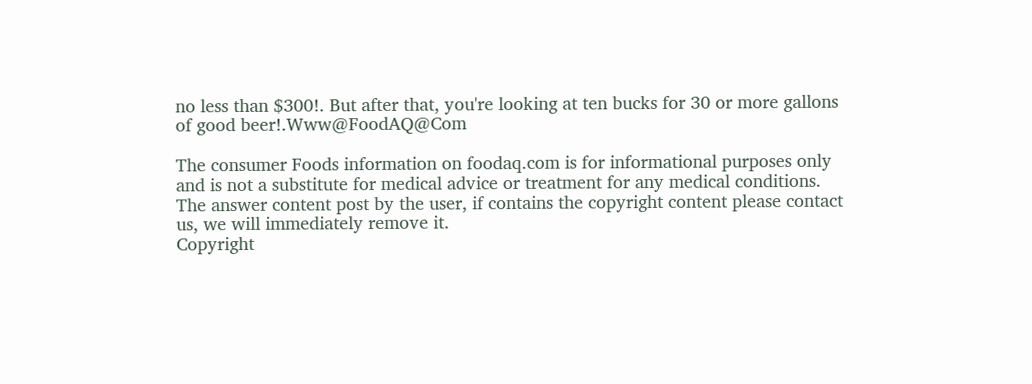no less than $300!. But after that, you're looking at ten bucks for 30 or more gallons of good beer!.Www@FoodAQ@Com

The consumer Foods information on foodaq.com is for informational purposes only and is not a substitute for medical advice or treatment for any medical conditions.
The answer content post by the user, if contains the copyright content please contact us, we will immediately remove it.
Copyright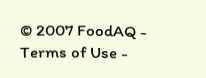© 2007 FoodAQ - Terms of Use -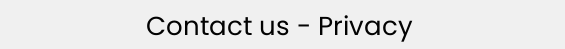Contact us - Privacy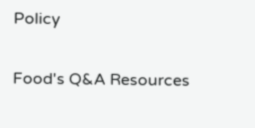Policy

Food's Q&A Resources